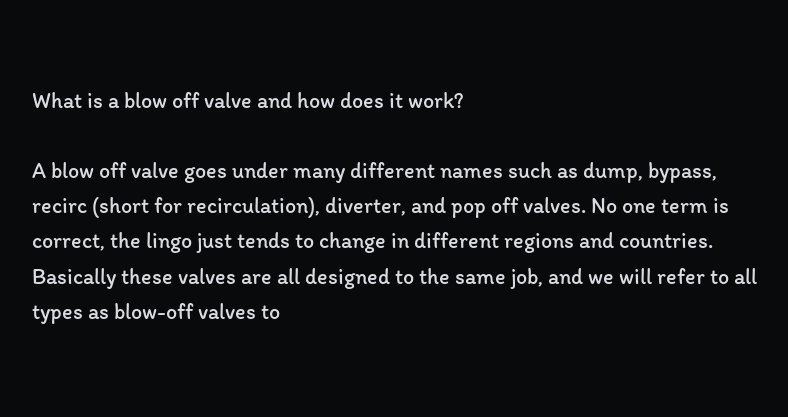What is a blow off valve and how does it work?

A blow off valve goes under many different names such as dump, bypass, recirc (short for recirculation), diverter, and pop off valves. No one term is correct, the lingo just tends to change in different regions and countries. Basically these valves are all designed to the same job, and we will refer to all types as blow-off valves to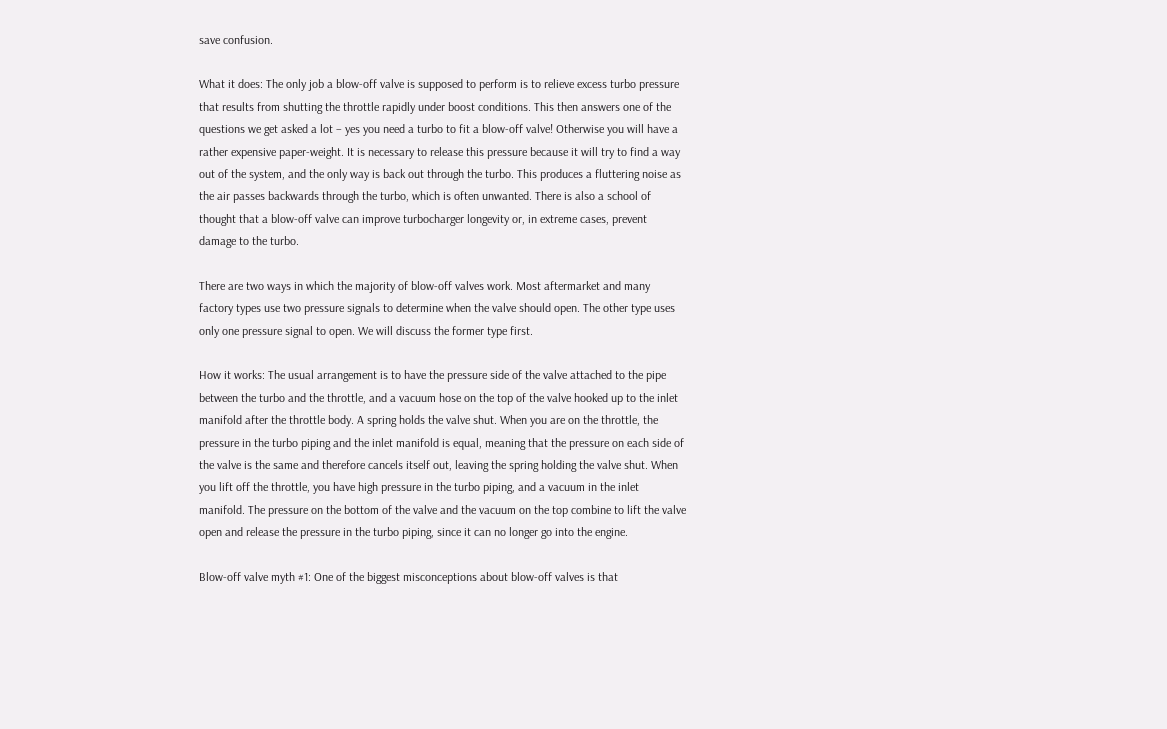save confusion.

What it does: The only job a blow-off valve is supposed to perform is to relieve excess turbo pressure that results from shutting the throttle rapidly under boost conditions. This then answers one of the questions we get asked a lot – yes you need a turbo to fit a blow-off valve! Otherwise you will have a rather expensive paper-weight. It is necessary to release this pressure because it will try to find a way out of the system, and the only way is back out through the turbo. This produces a fluttering noise as the air passes backwards through the turbo, which is often unwanted. There is also a school of thought that a blow-off valve can improve turbocharger longevity or, in extreme cases, prevent damage to the turbo.

There are two ways in which the majority of blow-off valves work. Most aftermarket and many factory types use two pressure signals to determine when the valve should open. The other type uses only one pressure signal to open. We will discuss the former type first.

How it works: The usual arrangement is to have the pressure side of the valve attached to the pipe between the turbo and the throttle, and a vacuum hose on the top of the valve hooked up to the inlet manifold after the throttle body. A spring holds the valve shut. When you are on the throttle, the pressure in the turbo piping and the inlet manifold is equal, meaning that the pressure on each side of the valve is the same and therefore cancels itself out, leaving the spring holding the valve shut. When you lift off the throttle, you have high pressure in the turbo piping, and a vacuum in the inlet manifold. The pressure on the bottom of the valve and the vacuum on the top combine to lift the valve open and release the pressure in the turbo piping, since it can no longer go into the engine.

Blow-off valve myth #1: One of the biggest misconceptions about blow-off valves is that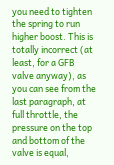you need to tighten the spring to run higher boost. This is totally incorrect (at least, for a GFB valve anyway), as you can see from the last paragraph, at full throttle, the pressure on the top and bottom of the valve is equal,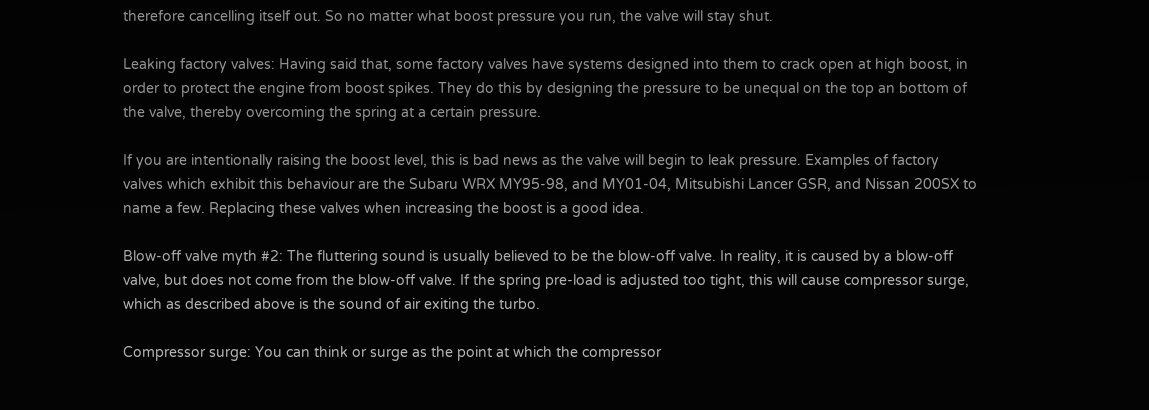therefore cancelling itself out. So no matter what boost pressure you run, the valve will stay shut.

Leaking factory valves: Having said that, some factory valves have systems designed into them to crack open at high boost, in order to protect the engine from boost spikes. They do this by designing the pressure to be unequal on the top an bottom of the valve, thereby overcoming the spring at a certain pressure.

If you are intentionally raising the boost level, this is bad news as the valve will begin to leak pressure. Examples of factory valves which exhibit this behaviour are the Subaru WRX MY95-98, and MY01-04, Mitsubishi Lancer GSR, and Nissan 200SX to name a few. Replacing these valves when increasing the boost is a good idea.

Blow-off valve myth #2: The fluttering sound is usually believed to be the blow-off valve. In reality, it is caused by a blow-off valve, but does not come from the blow-off valve. If the spring pre-load is adjusted too tight, this will cause compressor surge, which as described above is the sound of air exiting the turbo.

Compressor surge: You can think or surge as the point at which the compressor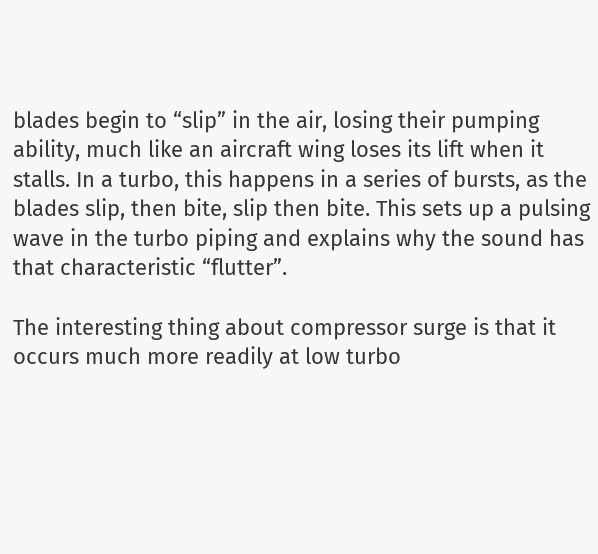blades begin to “slip” in the air, losing their pumping ability, much like an aircraft wing loses its lift when it stalls. In a turbo, this happens in a series of bursts, as the blades slip, then bite, slip then bite. This sets up a pulsing wave in the turbo piping and explains why the sound has that characteristic “flutter”.

The interesting thing about compressor surge is that it occurs much more readily at low turbo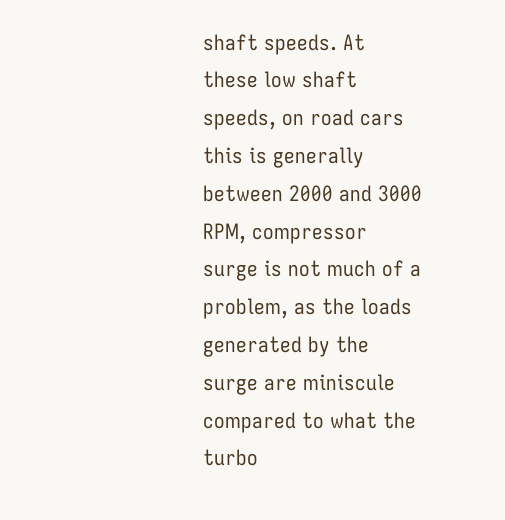shaft speeds. At these low shaft speeds, on road cars this is generally between 2000 and 3000 RPM, compressor surge is not much of a problem, as the loads generated by the surge are miniscule compared to what the turbo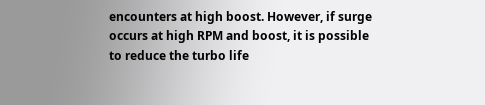encounters at high boost. However, if surge occurs at high RPM and boost, it is possible to reduce the turbo life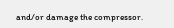and/or damage the compressor.